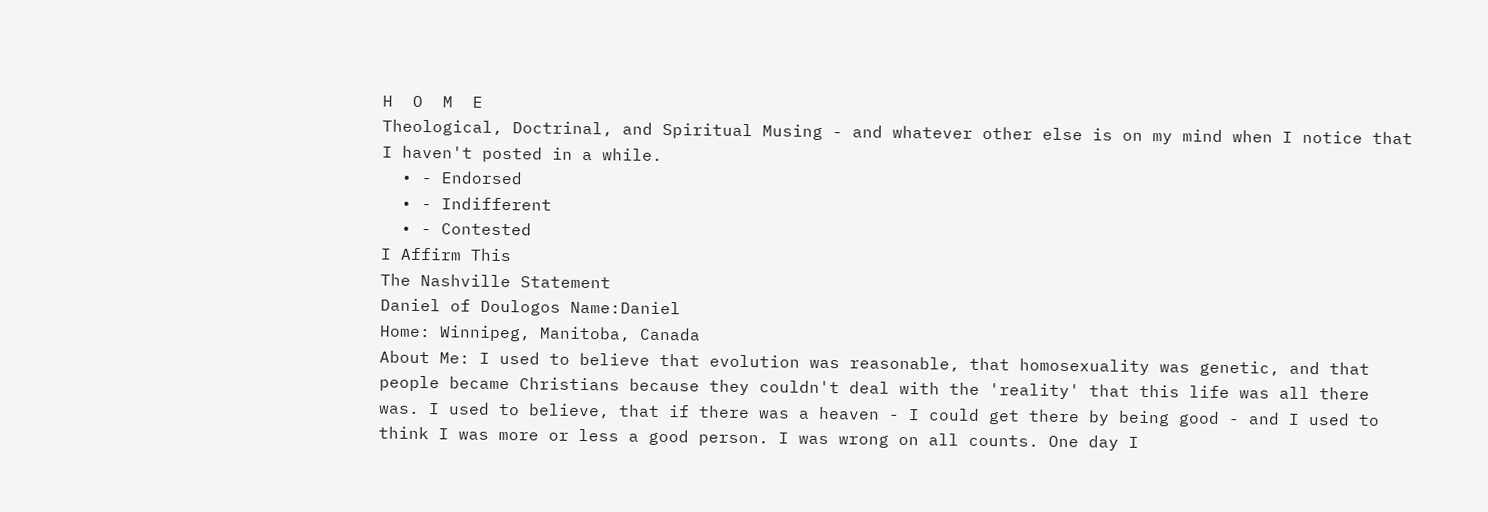H  O  M  E
Theological, Doctrinal, and Spiritual Musing - and whatever other else is on my mind when I notice that I haven't posted in a while.
  • - Endorsed
  • - Indifferent
  • - Contested
I Affirm This
The Nashville Statement
Daniel of Doulogos Name:Daniel
Home: Winnipeg, Manitoba, Canada
About Me: I used to believe that evolution was reasonable, that homosexuality was genetic, and that people became Christians because they couldn't deal with the 'reality' that this life was all there was. I used to believe, that if there was a heaven - I could get there by being good - and I used to think I was more or less a good person. I was wrong on all counts. One day I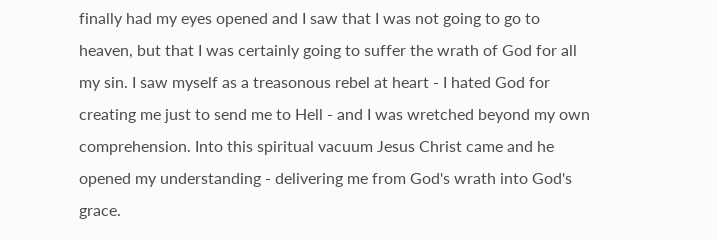finally had my eyes opened and I saw that I was not going to go to heaven, but that I was certainly going to suffer the wrath of God for all my sin. I saw myself as a treasonous rebel at heart - I hated God for creating me just to send me to Hell - and I was wretched beyond my own comprehension. Into this spiritual vacuum Jesus Christ came and he opened my understanding - delivering me from God's wrath into God's grace.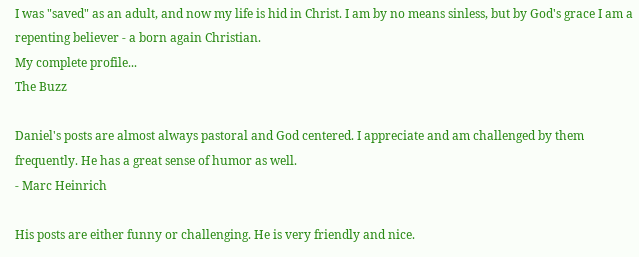I was "saved" as an adult, and now my life is hid in Christ. I am by no means sinless, but by God's grace I am a repenting believer - a born again Christian.
My complete profile...
The Buzz

Daniel's posts are almost always pastoral and God centered. I appreciate and am challenged by them frequently. He has a great sense of humor as well.
- Marc Heinrich

His posts are either funny or challenging. He is very friendly and nice.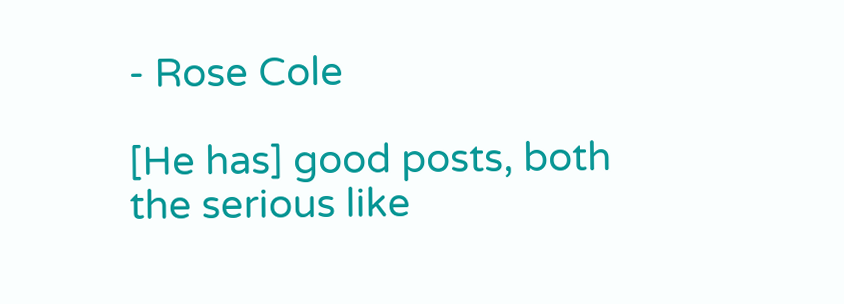- Rose Cole

[He has] good posts, both the serious like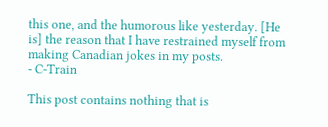this one, and the humorous like yesterday. [He is] the reason that I have restrained myself from making Canadian jokes in my posts.
- C-Train

This post contains nothing that is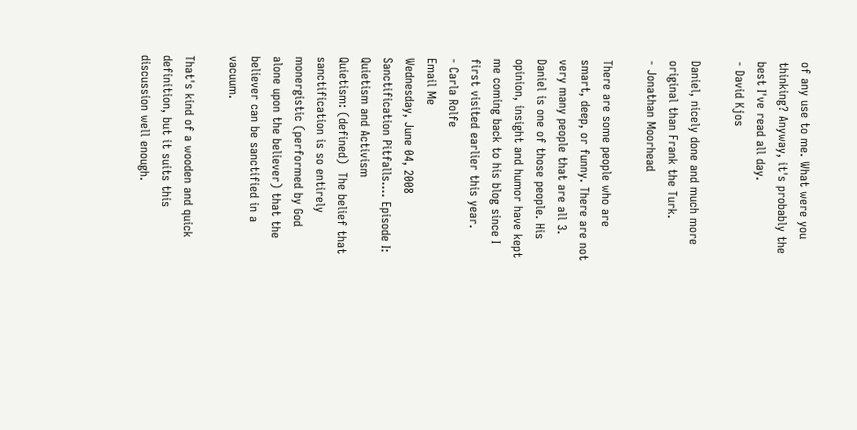of any use to me. What were you thinking? Anyway, it's probably the best I've read all day.
- David Kjos

Daniel, nicely done and much more original than Frank the Turk.
- Jonathan Moorhead

There are some people who are smart, deep, or funny. There are not very many people that are all 3. Daniel is one of those people. His opinion, insight and humor have kept me coming back to his blog since I first visited earlier this year.
- Carla Rolfe
Email Me
Wednesday, June 04, 2008
Sanctification Pitfalls.... Episode I: Quietism and Activism
Quietism: (defined)  The belief that sanctification is so entirely monergistic (performed by God alone upon the believer) that the believer can be sanctified in a vacuum.

That's kind of a wooden and quick definition, but it suits this discussion well enough.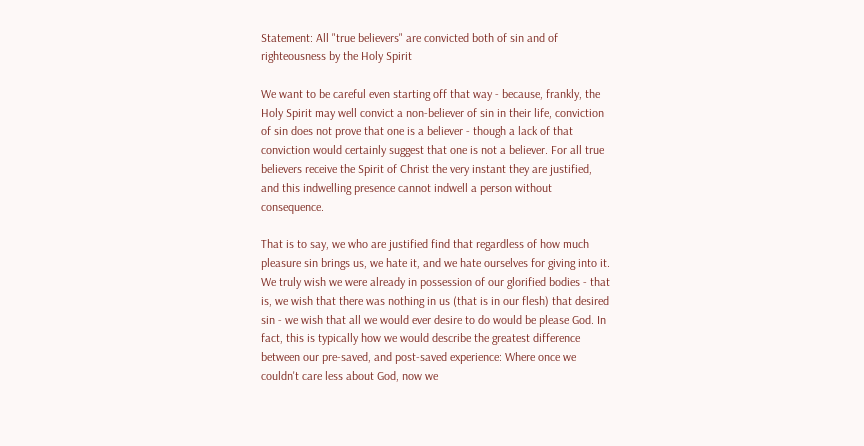Statement: All "true believers" are convicted both of sin and of righteousness by the Holy Spirit

We want to be careful even starting off that way - because, frankly, the Holy Spirit may well convict a non-believer of sin in their life, conviction of sin does not prove that one is a believer - though a lack of that conviction would certainly suggest that one is not a believer. For all true believers receive the Spirit of Christ the very instant they are justified, and this indwelling presence cannot indwell a person without consequence.

That is to say, we who are justified find that regardless of how much pleasure sin brings us, we hate it, and we hate ourselves for giving into it. We truly wish we were already in possession of our glorified bodies - that is, we wish that there was nothing in us (that is in our flesh) that desired sin - we wish that all we would ever desire to do would be please God. In fact, this is typically how we would describe the greatest difference between our pre-saved, and post-saved experience: Where once we couldn't care less about God, now we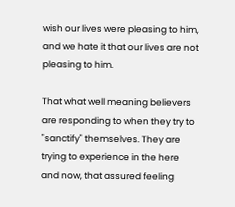wish our lives were pleasing to him, and we hate it that our lives are not pleasing to him.

That what well meaning believers are responding to when they try to "sanctify" themselves. They are trying to experience in the here and now, that assured feeling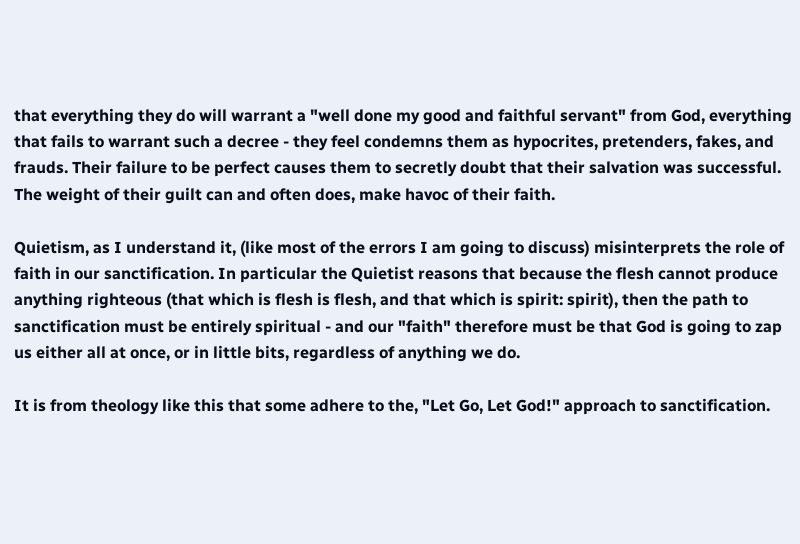that everything they do will warrant a "well done my good and faithful servant" from God, everything that fails to warrant such a decree - they feel condemns them as hypocrites, pretenders, fakes, and frauds. Their failure to be perfect causes them to secretly doubt that their salvation was successful. The weight of their guilt can and often does, make havoc of their faith.

Quietism, as I understand it, (like most of the errors I am going to discuss) misinterprets the role of faith in our sanctification. In particular the Quietist reasons that because the flesh cannot produce anything righteous (that which is flesh is flesh, and that which is spirit: spirit), then the path to sanctification must be entirely spiritual - and our "faith" therefore must be that God is going to zap us either all at once, or in little bits, regardless of anything we do.

It is from theology like this that some adhere to the, "Let Go, Let God!" approach to sanctification.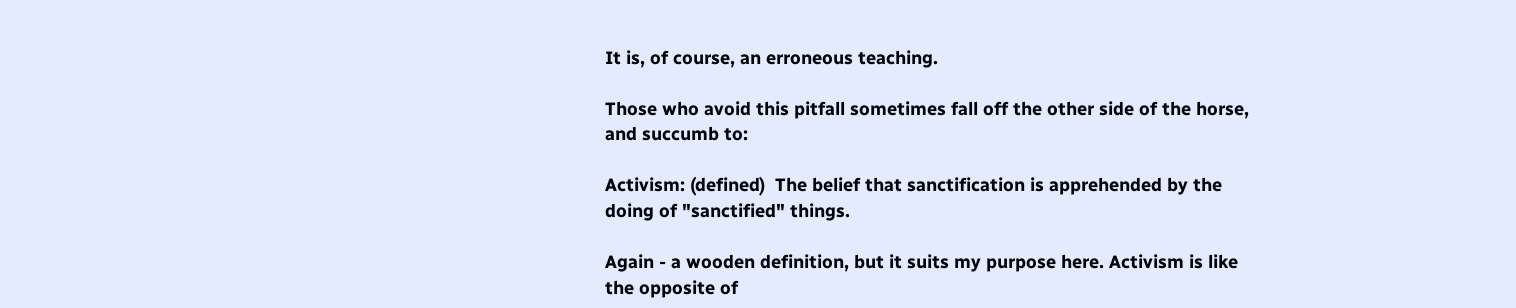It is, of course, an erroneous teaching.

Those who avoid this pitfall sometimes fall off the other side of the horse, and succumb to:

Activism: (defined)  The belief that sanctification is apprehended by the doing of "sanctified" things.

Again - a wooden definition, but it suits my purpose here. Activism is like the opposite of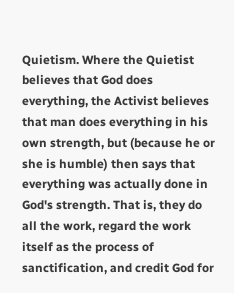Quietism. Where the Quietist believes that God does everything, the Activist believes that man does everything in his own strength, but (because he or she is humble) then says that everything was actually done in God's strength. That is, they do all the work, regard the work itself as the process of sanctification, and credit God for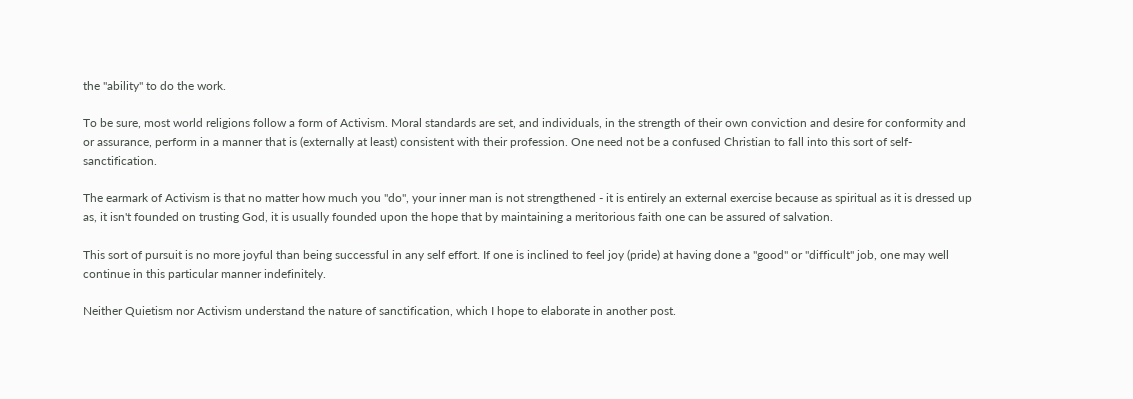the "ability" to do the work.

To be sure, most world religions follow a form of Activism. Moral standards are set, and individuals, in the strength of their own conviction and desire for conformity and or assurance, perform in a manner that is (externally at least) consistent with their profession. One need not be a confused Christian to fall into this sort of self-sanctification.

The earmark of Activism is that no matter how much you "do", your inner man is not strengthened - it is entirely an external exercise because as spiritual as it is dressed up as, it isn't founded on trusting God, it is usually founded upon the hope that by maintaining a meritorious faith one can be assured of salvation.

This sort of pursuit is no more joyful than being successful in any self effort. If one is inclined to feel joy (pride) at having done a "good" or "difficult" job, one may well continue in this particular manner indefinitely.

Neither Quietism nor Activism understand the nature of sanctification, which I hope to elaborate in another post.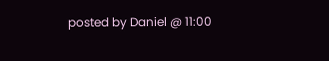posted by Daniel @ 11:00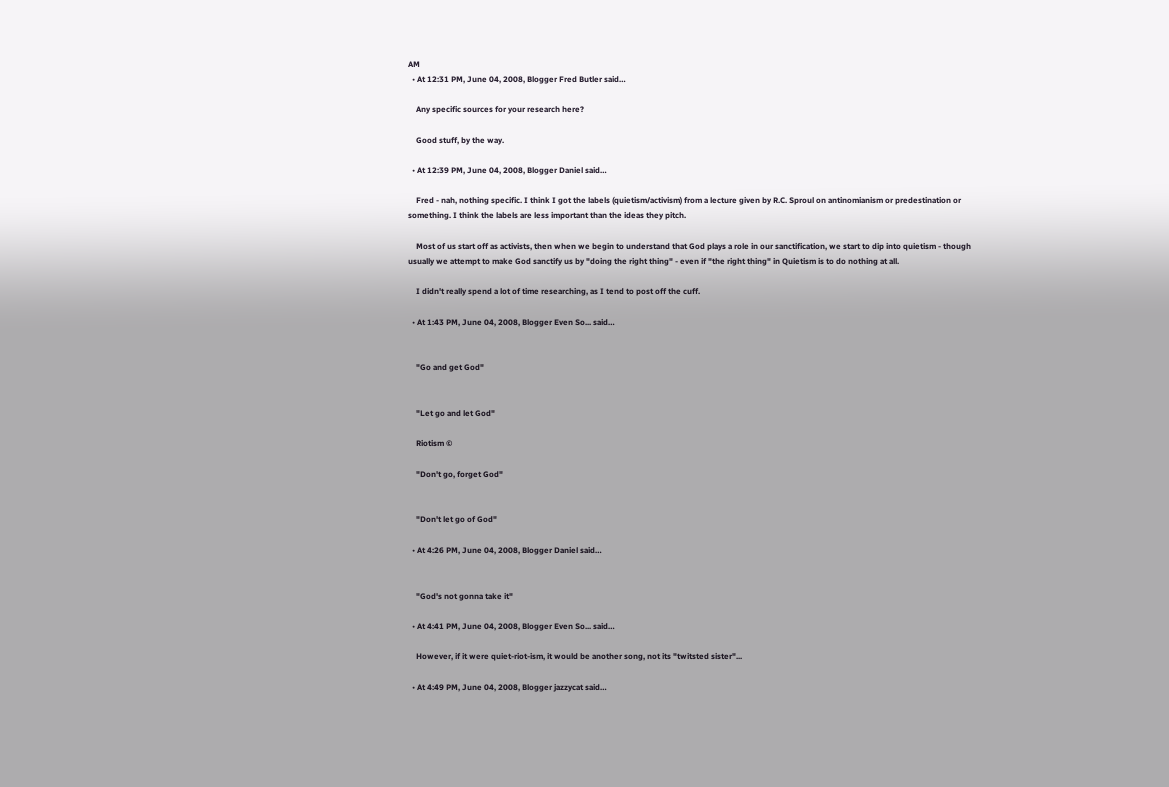AM
  • At 12:31 PM, June 04, 2008, Blogger Fred Butler said…

    Any specific sources for your research here?

    Good stuff, by the way.

  • At 12:39 PM, June 04, 2008, Blogger Daniel said…

    Fred - nah, nothing specific. I think I got the labels (quietism/activism) from a lecture given by R.C. Sproul on antinomianism or predestination or something. I think the labels are less important than the ideas they pitch.

    Most of us start off as activists, then when we begin to understand that God plays a role in our sanctification, we start to dip into quietism - though usually we attempt to make God sanctify us by "doing the right thing" - even if "the right thing" in Quietism is to do nothing at all.

    I didn't really spend a lot of time researching, as I tend to post off the cuff.

  • At 1:43 PM, June 04, 2008, Blogger Even So... said…


    "Go and get God"


    "Let go and let God"

    Riotism ©

    "Don't go, forget God"


    "Don't let go of God"

  • At 4:26 PM, June 04, 2008, Blogger Daniel said…


    "God's not gonna take it"

  • At 4:41 PM, June 04, 2008, Blogger Even So... said…

    However, if it were quiet-riot-ism, it would be another song, not its "twitsted sister"...

  • At 4:49 PM, June 04, 2008, Blogger jazzycat said…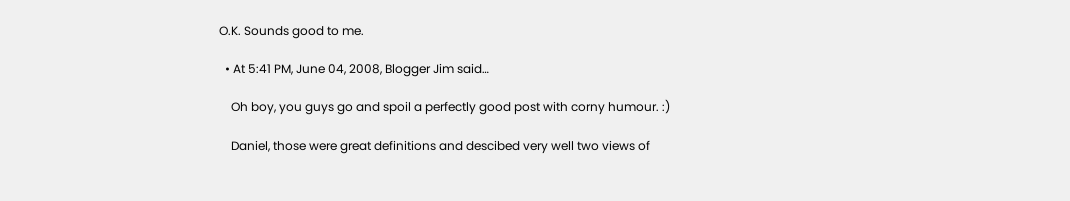O.K. Sounds good to me.

  • At 5:41 PM, June 04, 2008, Blogger Jim said…

    Oh boy, you guys go and spoil a perfectly good post with corny humour. :)

    Daniel, those were great definitions and descibed very well two views of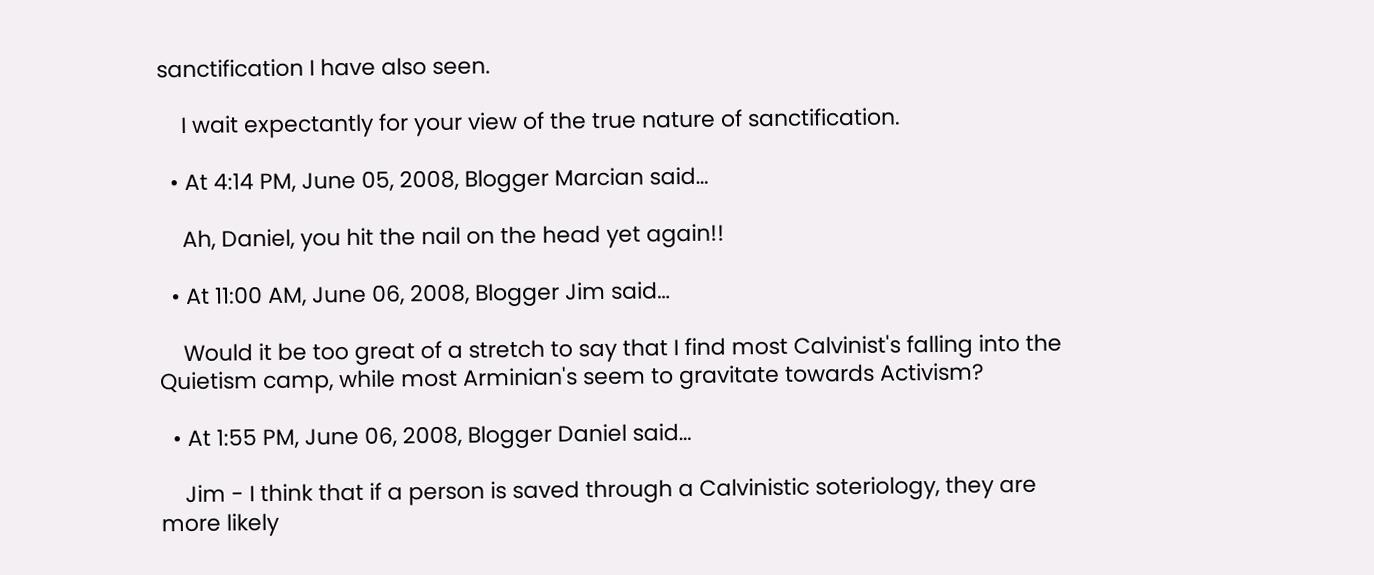sanctification I have also seen.

    I wait expectantly for your view of the true nature of sanctification.

  • At 4:14 PM, June 05, 2008, Blogger Marcian said…

    Ah, Daniel, you hit the nail on the head yet again!!

  • At 11:00 AM, June 06, 2008, Blogger Jim said…

    Would it be too great of a stretch to say that I find most Calvinist's falling into the Quietism camp, while most Arminian's seem to gravitate towards Activism?

  • At 1:55 PM, June 06, 2008, Blogger Daniel said…

    Jim - I think that if a person is saved through a Calvinistic soteriology, they are more likely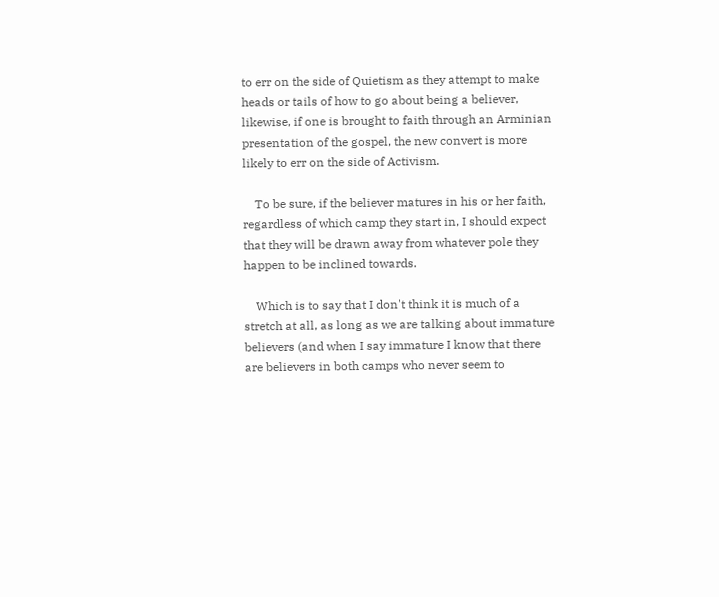to err on the side of Quietism as they attempt to make heads or tails of how to go about being a believer, likewise, if one is brought to faith through an Arminian presentation of the gospel, the new convert is more likely to err on the side of Activism.

    To be sure, if the believer matures in his or her faith, regardless of which camp they start in, I should expect that they will be drawn away from whatever pole they happen to be inclined towards.

    Which is to say that I don't think it is much of a stretch at all, as long as we are talking about immature believers (and when I say immature I know that there are believers in both camps who never seem to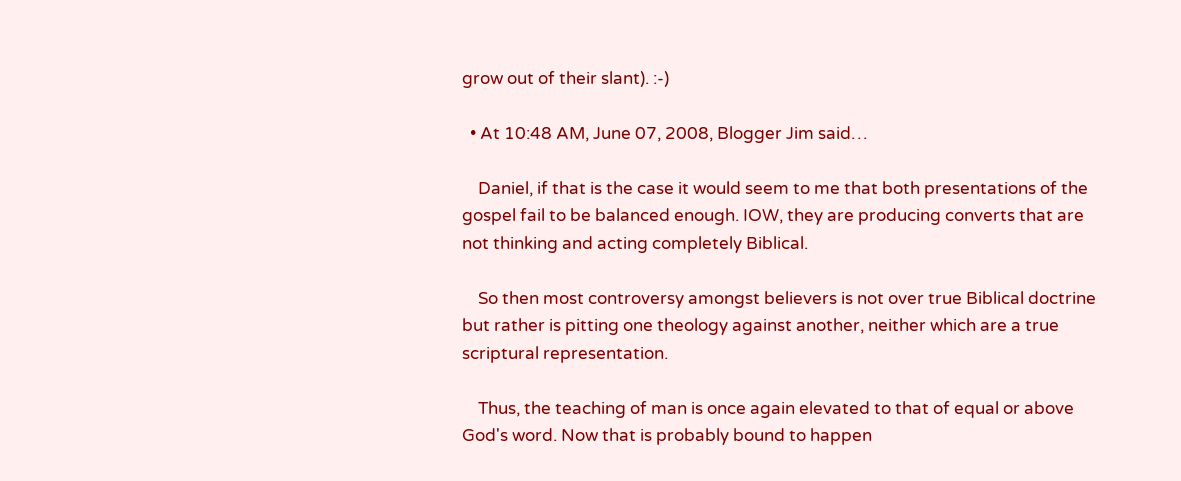grow out of their slant). :-)

  • At 10:48 AM, June 07, 2008, Blogger Jim said…

    Daniel, if that is the case it would seem to me that both presentations of the gospel fail to be balanced enough. IOW, they are producing converts that are not thinking and acting completely Biblical.

    So then most controversy amongst believers is not over true Biblical doctrine but rather is pitting one theology against another, neither which are a true scriptural representation.

    Thus, the teaching of man is once again elevated to that of equal or above God's word. Now that is probably bound to happen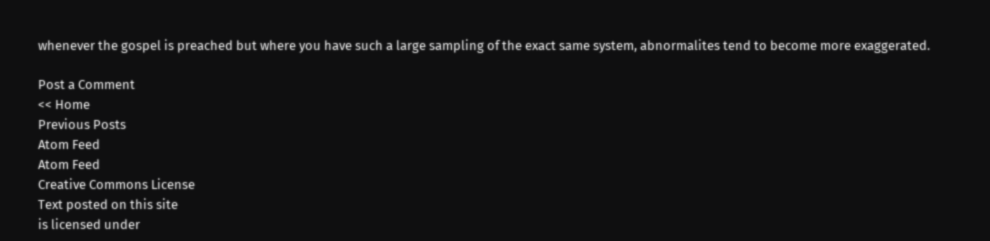whenever the gospel is preached but where you have such a large sampling of the exact same system, abnormalites tend to become more exaggerated.

Post a Comment
<< Home
Previous Posts
Atom Feed
Atom Feed
Creative Commons License
Text posted on this site
is licensed under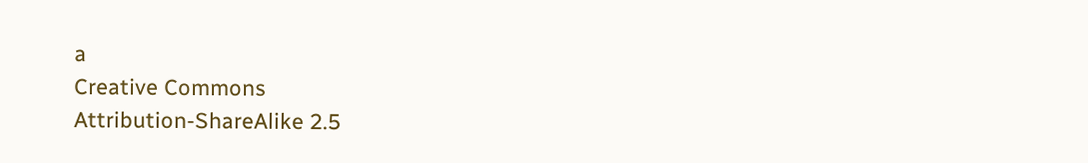a
Creative Commons
Attribution-ShareAlike 2.5